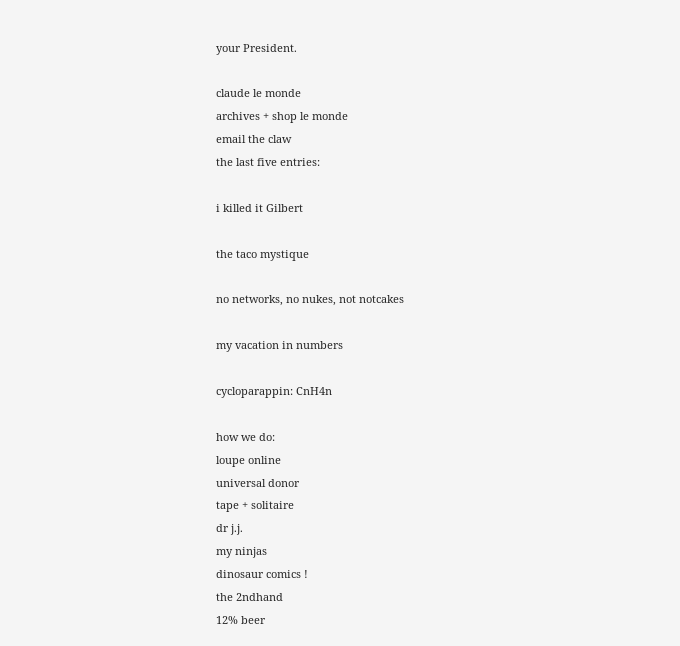your President.

claude le monde
archives + shop le monde
email the claw
the last five entries:

i killed it Gilbert

the taco mystique

no networks, no nukes, not notcakes

my vacation in numbers

cycloparappin: CnH4n

how we do:
loupe online
universal donor
tape + solitaire
dr j.j.
my ninjas
dinosaur comics !
the 2ndhand
12% beer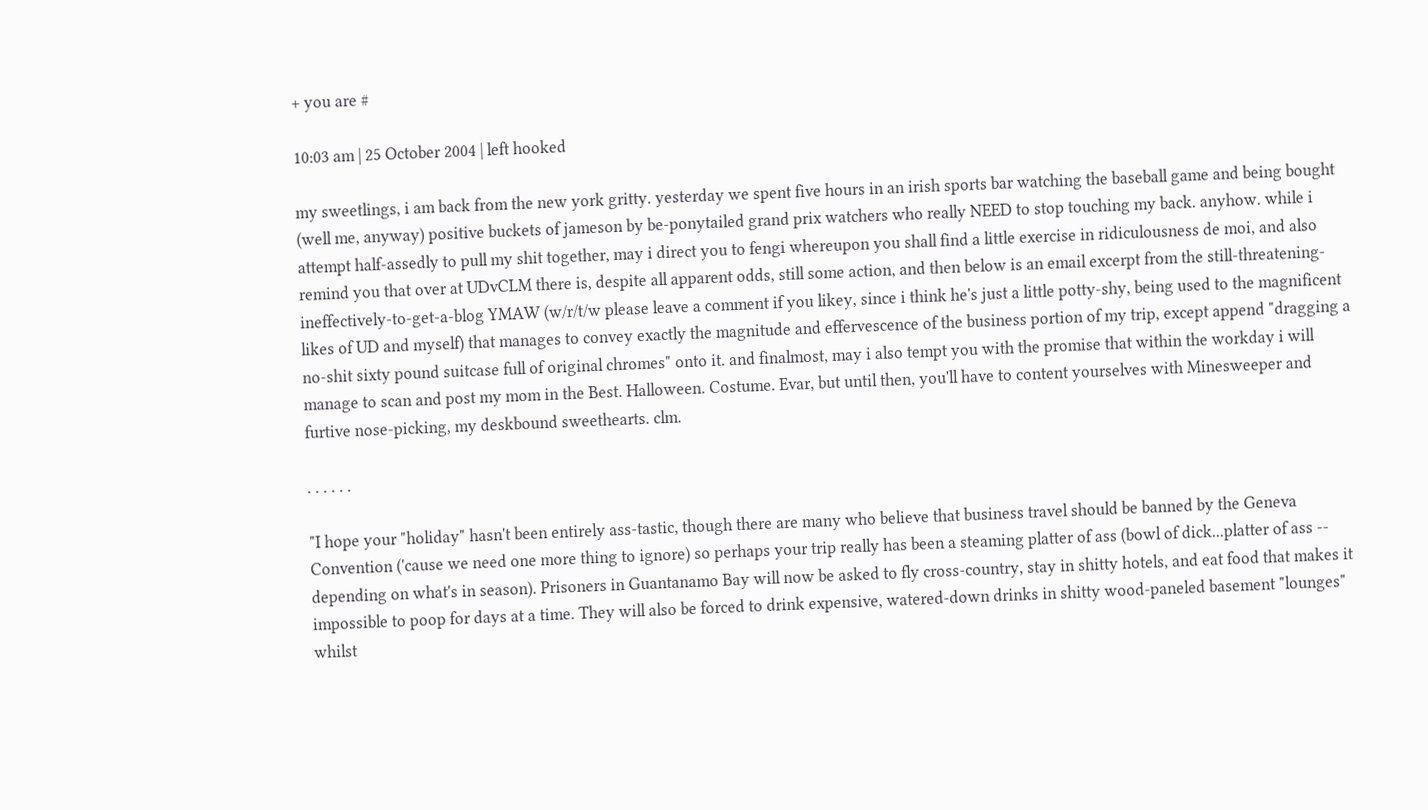+ you are #

10:03 am | 25 October 2004 | left hooked

my sweetlings, i am back from the new york gritty. yesterday we spent five hours in an irish sports bar watching the baseball game and being bought (well me, anyway) positive buckets of jameson by be-ponytailed grand prix watchers who really NEED to stop touching my back. anyhow. while i attempt half-assedly to pull my shit together, may i direct you to fengi whereupon you shall find a little exercise in ridiculousness de moi, and also remind you that over at UDvCLM there is, despite all apparent odds, still some action, and then below is an email excerpt from the still-threatening-ineffectively-to-get-a-blog YMAW (w/r/t/w please leave a comment if you likey, since i think he's just a little potty-shy, being used to the magnificent likes of UD and myself) that manages to convey exactly the magnitude and effervescence of the business portion of my trip, except append "dragging a no-shit sixty pound suitcase full of original chromes" onto it. and finalmost, may i also tempt you with the promise that within the workday i will manage to scan and post my mom in the Best. Halloween. Costume. Evar, but until then, you'll have to content yourselves with Minesweeper and furtive nose-picking, my deskbound sweethearts. clm.

. . . . . .

"I hope your "holiday" hasn't been entirely ass-tastic, though there are many who believe that business travel should be banned by the Geneva Convention ('cause we need one more thing to ignore) so perhaps your trip really has been a steaming platter of ass (bowl of dick...platter of ass -- depending on what's in season). Prisoners in Guantanamo Bay will now be asked to fly cross-country, stay in shitty hotels, and eat food that makes it impossible to poop for days at a time. They will also be forced to drink expensive, watered-down drinks in shitty wood-paneled basement "lounges" whilst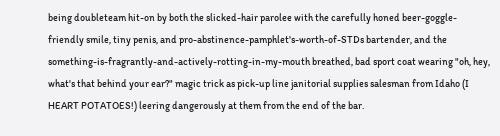being doubleteam hit-on by both the slicked-hair parolee with the carefully honed beer-goggle-friendly smile, tiny penis, and pro-abstinence-pamphlet's-worth-of-STDs bartender, and the something-is-fragrantly-and-actively-rotting-in-my-mouth breathed, bad sport coat wearing "oh, hey, what's that behind your ear?" magic trick as pick-up line janitorial supplies salesman from Idaho (I HEART POTATOES!) leering dangerously at them from the end of the bar.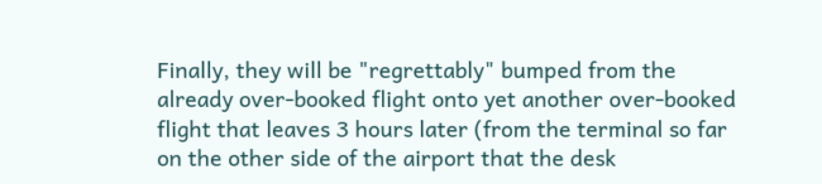Finally, they will be "regrettably" bumped from the already over-booked flight onto yet another over-booked flight that leaves 3 hours later (from the terminal so far on the other side of the airport that the desk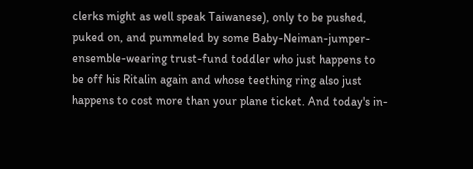clerks might as well speak Taiwanese), only to be pushed, puked on, and pummeled by some Baby-Neiman-jumper-ensemble-wearing trust-fund toddler who just happens to be off his Ritalin again and whose teething ring also just happens to cost more than your plane ticket. And today's in-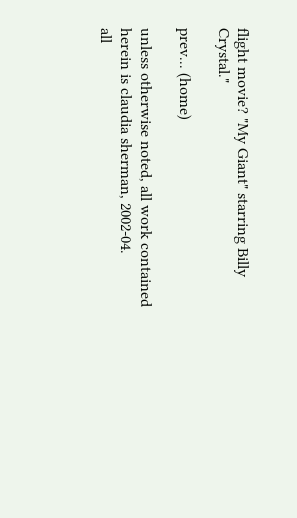flight movie? "My Giant" starring Billy Crystal."

prev... (home)

unless otherwise noted, all work contained herein is claudia sherman, 2002-04.
all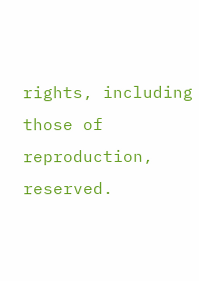rights, including those of reproduction, reserved.